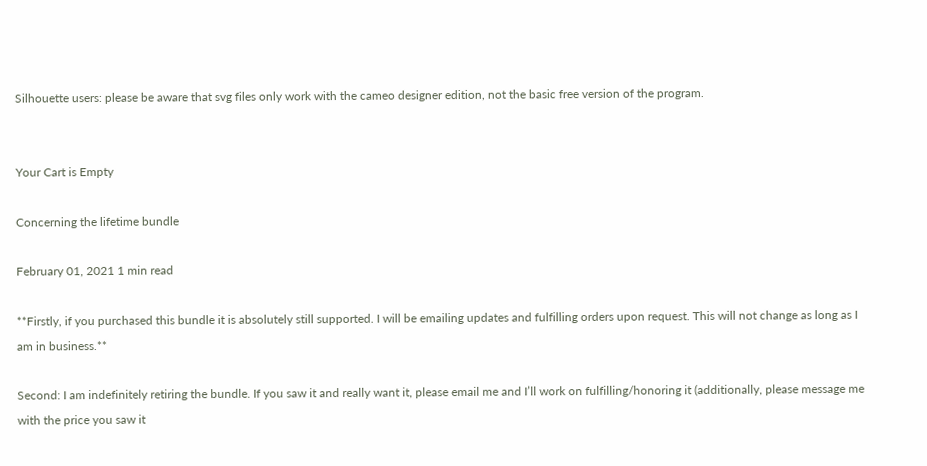Silhouette users: please be aware that svg files only work with the cameo designer edition, not the basic free version of the program.


Your Cart is Empty

Concerning the lifetime bundle

February 01, 2021 1 min read

**Firstly, if you purchased this bundle it is absolutely still supported. I will be emailing updates and fulfilling orders upon request. This will not change as long as I am in business.**

Second: I am indefinitely retiring the bundle. If you saw it and really want it, please email me and I’ll work on fulfilling/honoring it (additionally, please message me with the price you saw it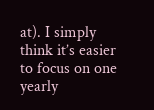at). I simply think it’s easier to focus on one yearly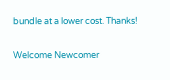bundle at a lower cost. Thanks!

Welcome Newcomer